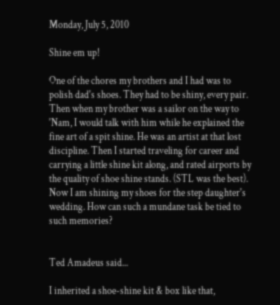Monday, July 5, 2010

Shine em up!

One of the chores my brothers and I had was to polish dad's shoes. They had to be shiny, every pair. Then when my brother was a sailor on the way to 'Nam, I would talk with him while he explained the fine art of a spit shine. He was an artist at that lost discipline. Then I started traveling for career and carrying a little shine kit along, and rated airports by the quality of shoe shine stands. (STL was the best). Now I am shining my shoes for the step daughter's wedding. How can such a mundane task be tied to such memories?


Ted Amadeus said...

I inherited a shoe-shine kit & box like that,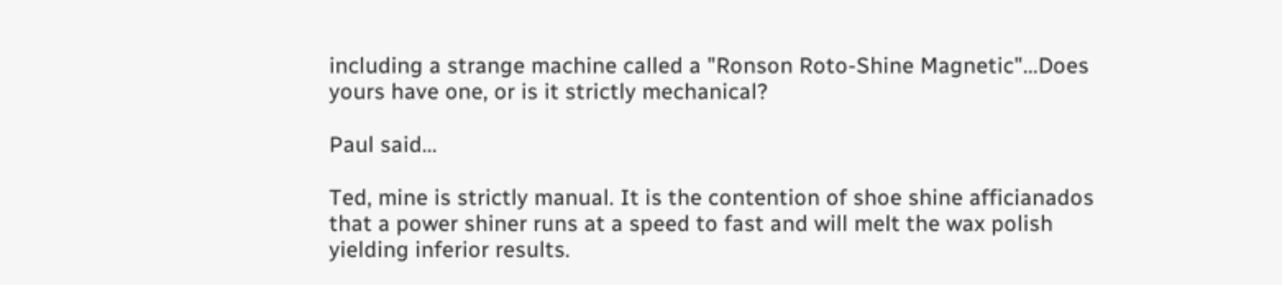including a strange machine called a "Ronson Roto-Shine Magnetic"...Does yours have one, or is it strictly mechanical?

Paul said...

Ted, mine is strictly manual. It is the contention of shoe shine afficianados that a power shiner runs at a speed to fast and will melt the wax polish yielding inferior results.